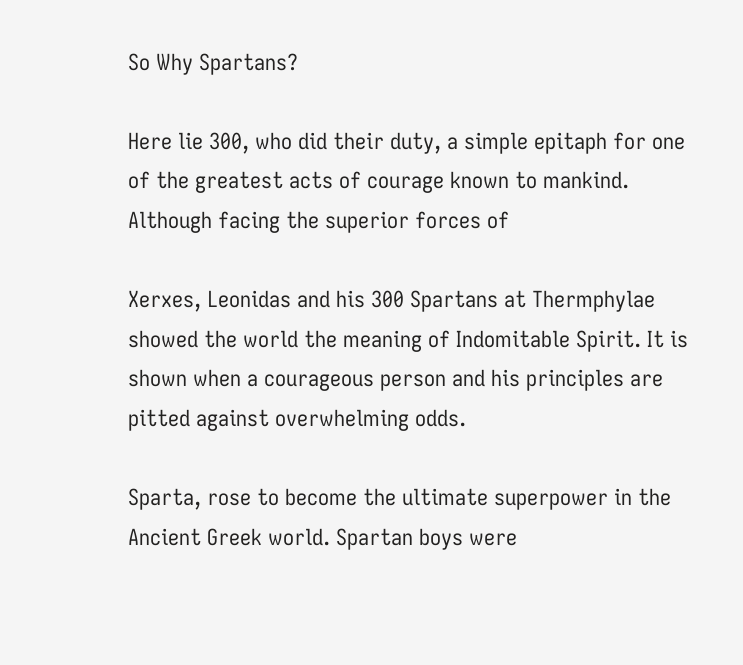So Why Spartans?

Here lie 300, who did their duty, a simple epitaph for one of the greatest acts of courage known to mankind. Although facing the superior forces of

Xerxes, Leonidas and his 300 Spartans at Thermphylae showed the world the meaning of Indomitable Spirit. It is shown when a courageous person and his principles are pitted against overwhelming odds.

Sparta, rose to become the ultimate superpower in the Ancient Greek world. Spartan boys were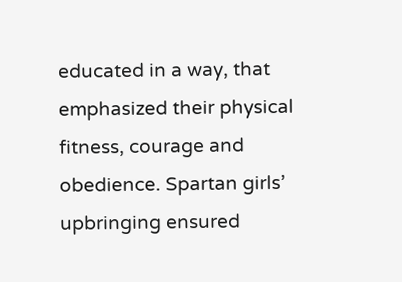educated in a way, that emphasized their physical fitness, courage and obedience. Spartan girls’ upbringing ensured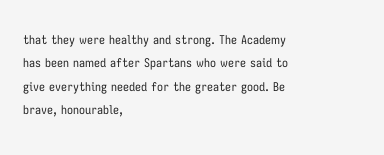that they were healthy and strong. The Academy has been named after Spartans who were said to give everything needed for the greater good. Be brave, honourable,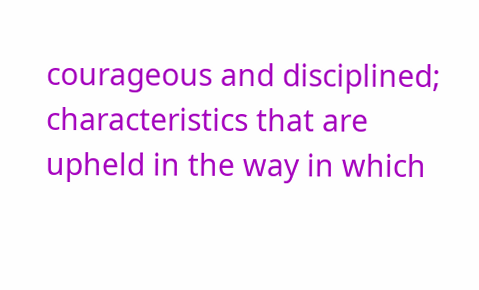courageous and disciplined; characteristics that are upheld in the way in which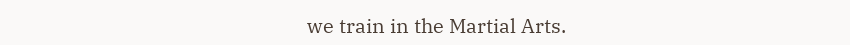we train in the Martial Arts.